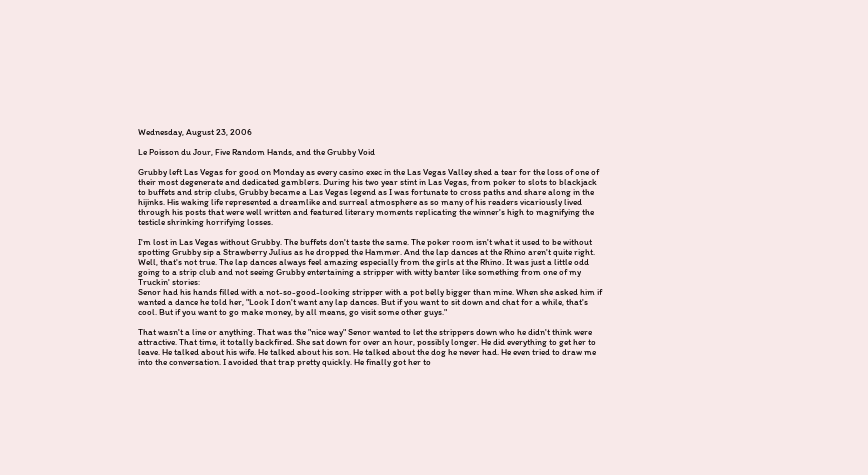Wednesday, August 23, 2006

Le Poisson du Jour, Five Random Hands, and the Grubby Void

Grubby left Las Vegas for good on Monday as every casino exec in the Las Vegas Valley shed a tear for the loss of one of their most degenerate and dedicated gamblers. During his two year stint in Las Vegas, from poker to slots to blackjack to buffets and strip clubs, Grubby became a Las Vegas legend as I was fortunate to cross paths and share along in the hijinks. His waking life represented a dreamlike and surreal atmosphere as so many of his readers vicariously lived through his posts that were well written and featured literary moments replicating the winner's high to magnifying the testicle shrinking horrifying losses.

I'm lost in Las Vegas without Grubby. The buffets don't taste the same. The poker room isn't what it used to be without spotting Grubby sip a Strawberry Julius as he dropped the Hammer. And the lap dances at the Rhino aren't quite right. Well, that's not true. The lap dances always feel amazing especially from the girls at the Rhino. It was just a little odd going to a strip club and not seeing Grubby entertaining a stripper with witty banter like something from one of my Truckin' stories:
Senor had his hands filled with a not-so-good-looking stripper with a pot belly bigger than mine. When she asked him if wanted a dance he told her, "Look I don't want any lap dances. But if you want to sit down and chat for a while, that's cool. But if you want to go make money, by all means, go visit some other guys."

That wasn't a line or anything. That was the "nice way" Senor wanted to let the strippers down who he didn't think were attractive. That time, it totally backfired. She sat down for over an hour, possibly longer. He did everything to get her to leave. He talked about his wife. He talked about his son. He talked about the dog he never had. He even tried to draw me into the conversation. I avoided that trap pretty quickly. He finally got her to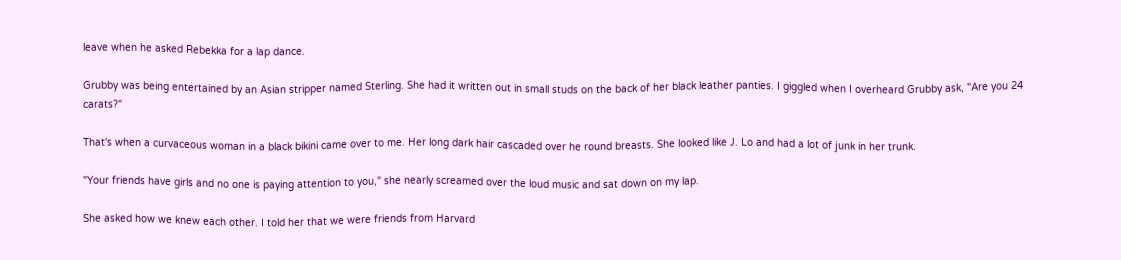leave when he asked Rebekka for a lap dance.

Grubby was being entertained by an Asian stripper named Sterling. She had it written out in small studs on the back of her black leather panties. I giggled when I overheard Grubby ask, "Are you 24 carats?"

That's when a curvaceous woman in a black bikini came over to me. Her long dark hair cascaded over he round breasts. She looked like J. Lo and had a lot of junk in her trunk.

"Your friends have girls and no one is paying attention to you," she nearly screamed over the loud music and sat down on my lap.

She asked how we knew each other. I told her that we were friends from Harvard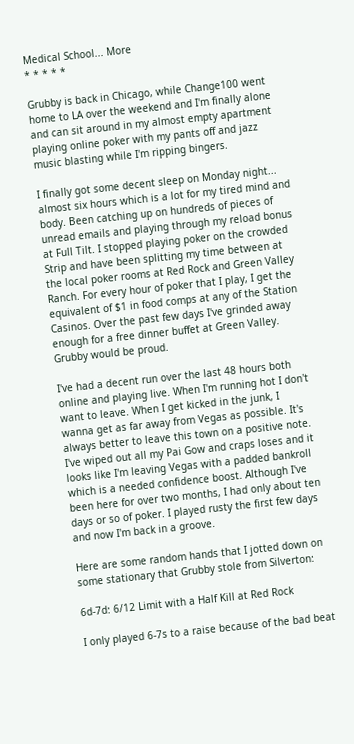Medical School... More
* * * * *

Grubby is back in Chicago, while Change100 went home to LA over the weekend and I'm finally alone and can sit around in my almost empty apartment playing online poker with my pants off and jazz music blasting while I'm ripping bingers.

I finally got some decent sleep on Monday night... almost six hours which is a lot for my tired mind and body. Been catching up on hundreds of pieces of unread emails and playing through my reload bonus at Full Tilt. I stopped playing poker on the crowded Strip and have been splitting my time between at the local poker rooms at Red Rock and Green Valley Ranch. For every hour of poker that I play, I get the equivalent of $1 in food comps at any of the Station Casinos. Over the past few days I've grinded away enough for a free dinner buffet at Green Valley. Grubby would be proud.

I've had a decent run over the last 48 hours both online and playing live. When I'm running hot I don't want to leave. When I get kicked in the junk, I wanna get as far away from Vegas as possible. It's always better to leave this town on a positive note. I've wiped out all my Pai Gow and craps loses and it looks like I'm leaving Vegas with a padded bankroll which is a needed confidence boost. Although I've been here for over two months, I had only about ten days or so of poker. I played rusty the first few days and now I'm back in a groove.

Here are some random hands that I jotted down on some stationary that Grubby stole from Silverton:

6d-7d: 6/12 Limit with a Half Kill at Red Rock

I only played 6-7s to a raise because of the bad beat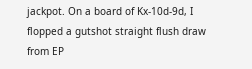jackpot. On a board of Kx-10d-9d, I flopped a gutshot straight flush draw from EP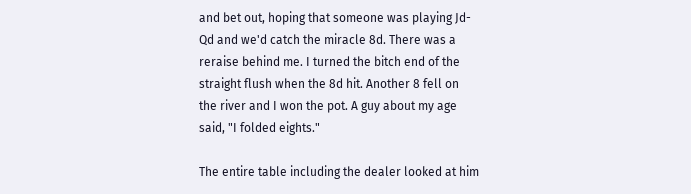and bet out, hoping that someone was playing Jd-Qd and we'd catch the miracle 8d. There was a reraise behind me. I turned the bitch end of the straight flush when the 8d hit. Another 8 fell on the river and I won the pot. A guy about my age said, "I folded eights."

The entire table including the dealer looked at him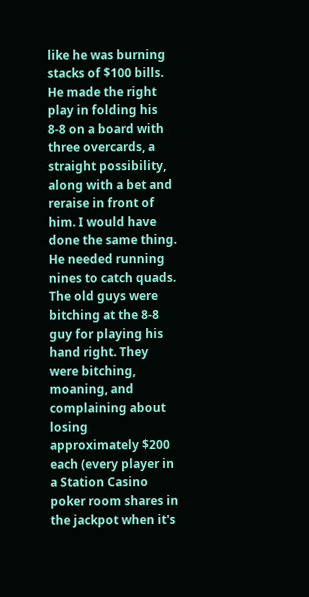like he was burning stacks of $100 bills. He made the right play in folding his 8-8 on a board with three overcards, a straight possibility, along with a bet and reraise in front of him. I would have done the same thing. He needed running nines to catch quads. The old guys were bitching at the 8-8 guy for playing his hand right. They were bitching, moaning, and complaining about losing approximately $200 each (every player in a Station Casino poker room shares in the jackpot when it's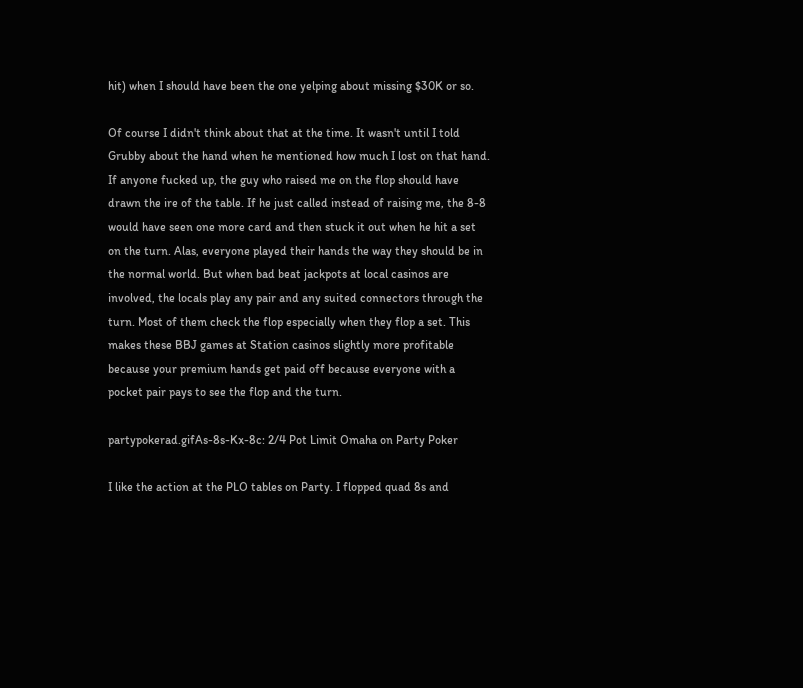hit) when I should have been the one yelping about missing $30K or so.

Of course I didn't think about that at the time. It wasn't until I told Grubby about the hand when he mentioned how much I lost on that hand. If anyone fucked up, the guy who raised me on the flop should have drawn the ire of the table. If he just called instead of raising me, the 8-8 would have seen one more card and then stuck it out when he hit a set on the turn. Alas, everyone played their hands the way they should be in the normal world. But when bad beat jackpots at local casinos are involved, the locals play any pair and any suited connectors through the turn. Most of them check the flop especially when they flop a set. This makes these BBJ games at Station casinos slightly more profitable because your premium hands get paid off because everyone with a pocket pair pays to see the flop and the turn.

partypokerad.gifAs-8s-Kx-8c: 2/4 Pot Limit Omaha on Party Poker

I like the action at the PLO tables on Party. I flopped quad 8s and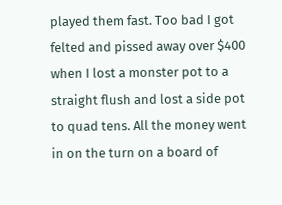played them fast. Too bad I got felted and pissed away over $400 when I lost a monster pot to a straight flush and lost a side pot to quad tens. All the money went in on the turn on a board of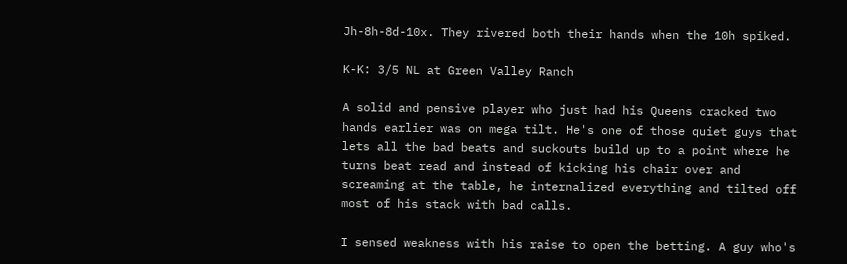Jh-8h-8d-10x. They rivered both their hands when the 10h spiked.

K-K: 3/5 NL at Green Valley Ranch

A solid and pensive player who just had his Queens cracked two hands earlier was on mega tilt. He's one of those quiet guys that lets all the bad beats and suckouts build up to a point where he turns beat read and instead of kicking his chair over and screaming at the table, he internalized everything and tilted off most of his stack with bad calls.

I sensed weakness with his raise to open the betting. A guy who's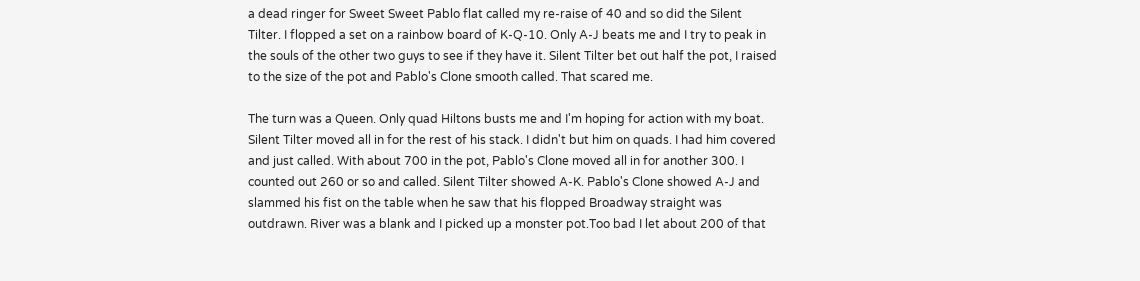a dead ringer for Sweet Sweet Pablo flat called my re-raise of 40 and so did the Silent Tilter. I flopped a set on a rainbow board of K-Q-10. Only A-J beats me and I try to peak in the souls of the other two guys to see if they have it. Silent Tilter bet out half the pot, I raised to the size of the pot and Pablo's Clone smooth called. That scared me.

The turn was a Queen. Only quad Hiltons busts me and I'm hoping for action with my boat. Silent Tilter moved all in for the rest of his stack. I didn't but him on quads. I had him covered and just called. With about 700 in the pot, Pablo's Clone moved all in for another 300. I counted out 260 or so and called. Silent Tilter showed A-K. Pablo's Clone showed A-J and slammed his fist on the table when he saw that his flopped Broadway straight was outdrawn. River was a blank and I picked up a monster pot.Too bad I let about 200 of that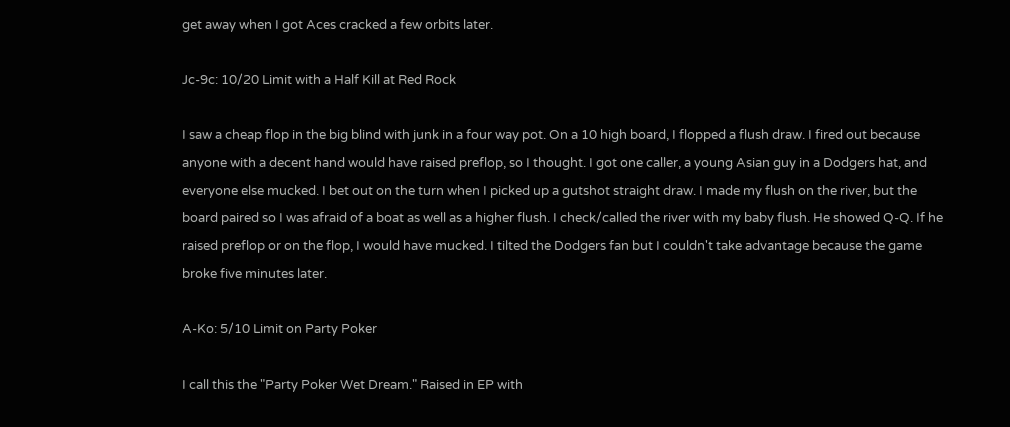get away when I got Aces cracked a few orbits later.

Jc-9c: 10/20 Limit with a Half Kill at Red Rock

I saw a cheap flop in the big blind with junk in a four way pot. On a 10 high board, I flopped a flush draw. I fired out because anyone with a decent hand would have raised preflop, so I thought. I got one caller, a young Asian guy in a Dodgers hat, and everyone else mucked. I bet out on the turn when I picked up a gutshot straight draw. I made my flush on the river, but the board paired so I was afraid of a boat as well as a higher flush. I check/called the river with my baby flush. He showed Q-Q. If he raised preflop or on the flop, I would have mucked. I tilted the Dodgers fan but I couldn't take advantage because the game broke five minutes later.

A-Ko: 5/10 Limit on Party Poker

I call this the "Party Poker Wet Dream." Raised in EP with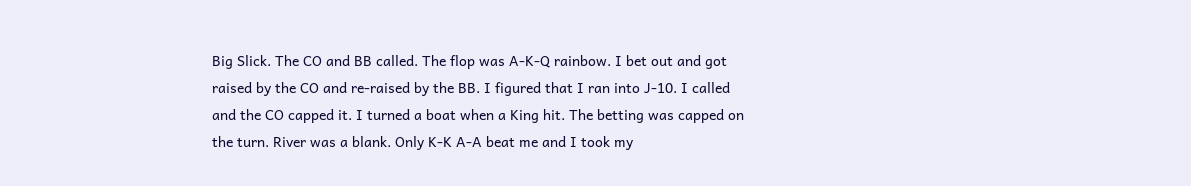Big Slick. The CO and BB called. The flop was A-K-Q rainbow. I bet out and got raised by the CO and re-raised by the BB. I figured that I ran into J-10. I called and the CO capped it. I turned a boat when a King hit. The betting was capped on the turn. River was a blank. Only K-K A-A beat me and I took my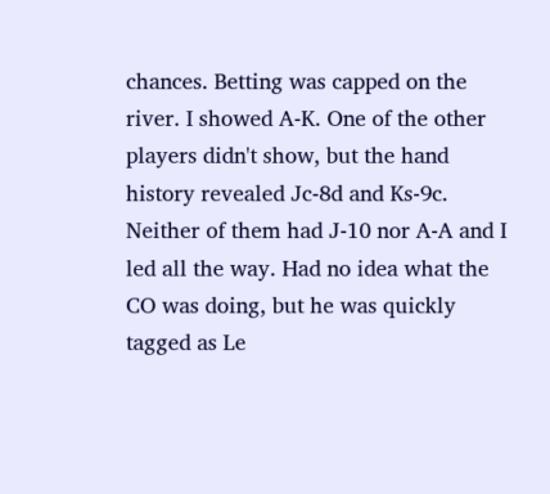chances. Betting was capped on the river. I showed A-K. One of the other players didn't show, but the hand history revealed Jc-8d and Ks-9c. Neither of them had J-10 nor A-A and I led all the way. Had no idea what the CO was doing, but he was quickly tagged as Le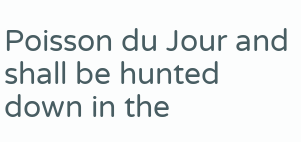Poisson du Jour and shall be hunted down in the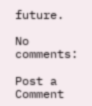future.

No comments:

Post a Comment